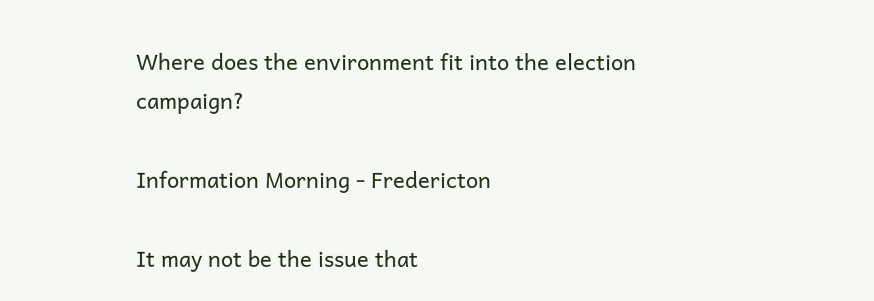Where does the environment fit into the election campaign?

Information Morning - Fredericton

It may not be the issue that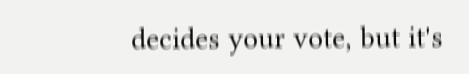decides your vote, but it's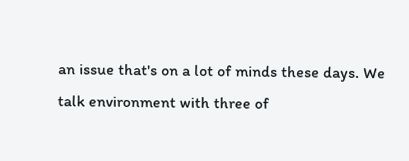an issue that's on a lot of minds these days. We talk environment with three of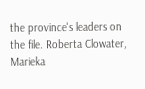the province's leaders on the file. Roberta Clowater, Marieka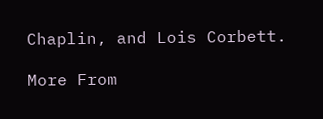Chaplin, and Lois Corbett.

More From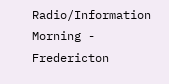Radio/Information Morning - Fredericton